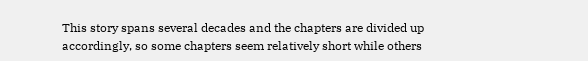This story spans several decades and the chapters are divided up accordingly, so some chapters seem relatively short while others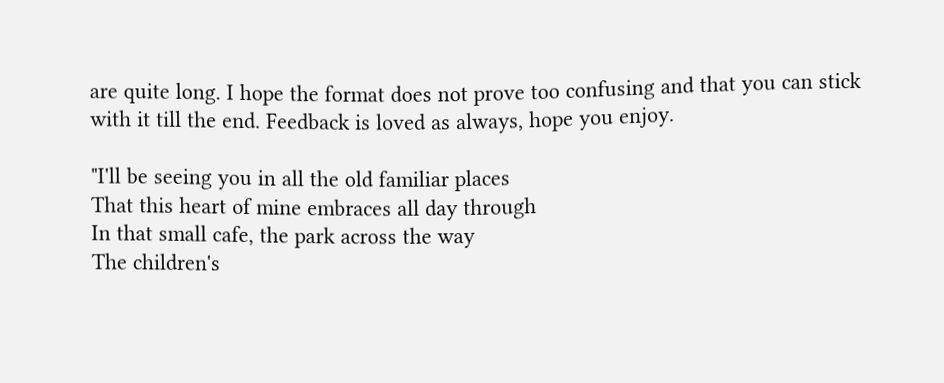are quite long. I hope the format does not prove too confusing and that you can stick with it till the end. Feedback is loved as always, hope you enjoy.

"I'll be seeing you in all the old familiar places
That this heart of mine embraces all day through
In that small cafe, the park across the way
The children's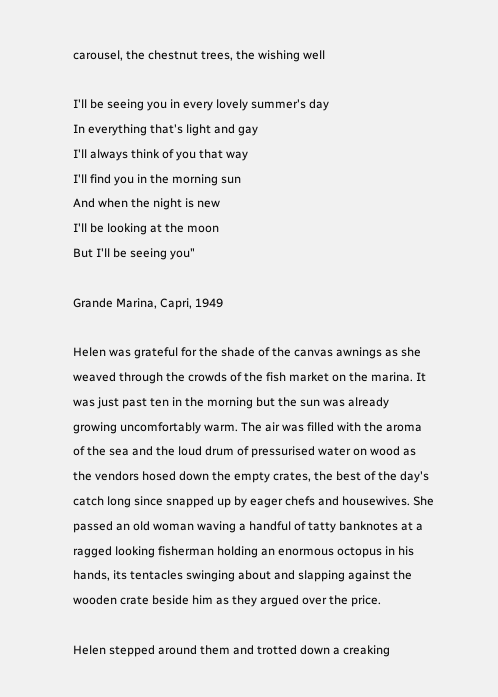carousel, the chestnut trees, the wishing well

I'll be seeing you in every lovely summer's day
In everything that's light and gay
I'll always think of you that way
I'll find you in the morning sun
And when the night is new
I'll be looking at the moon
But I'll be seeing you"

Grande Marina, Capri, 1949

Helen was grateful for the shade of the canvas awnings as she weaved through the crowds of the fish market on the marina. It was just past ten in the morning but the sun was already growing uncomfortably warm. The air was filled with the aroma of the sea and the loud drum of pressurised water on wood as the vendors hosed down the empty crates, the best of the day's catch long since snapped up by eager chefs and housewives. She passed an old woman waving a handful of tatty banknotes at a ragged looking fisherman holding an enormous octopus in his hands, its tentacles swinging about and slapping against the wooden crate beside him as they argued over the price.

Helen stepped around them and trotted down a creaking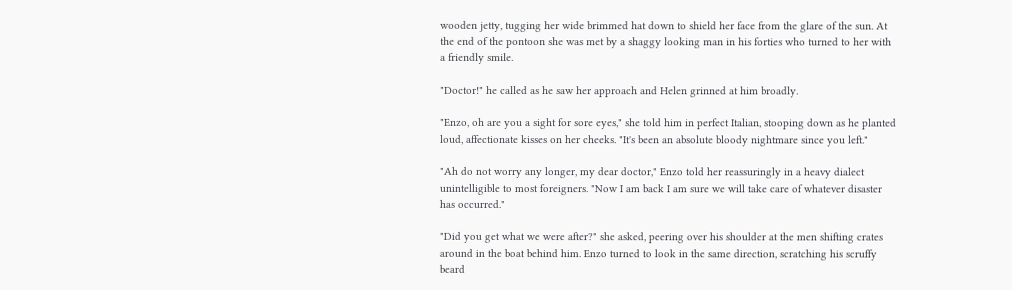wooden jetty, tugging her wide brimmed hat down to shield her face from the glare of the sun. At the end of the pontoon she was met by a shaggy looking man in his forties who turned to her with a friendly smile.

"Doctor!" he called as he saw her approach and Helen grinned at him broadly.

"Enzo, oh are you a sight for sore eyes," she told him in perfect Italian, stooping down as he planted loud, affectionate kisses on her cheeks. "It's been an absolute bloody nightmare since you left."

"Ah do not worry any longer, my dear doctor," Enzo told her reassuringly in a heavy dialect unintelligible to most foreigners. "Now I am back I am sure we will take care of whatever disaster has occurred."

"Did you get what we were after?" she asked, peering over his shoulder at the men shifting crates around in the boat behind him. Enzo turned to look in the same direction, scratching his scruffy beard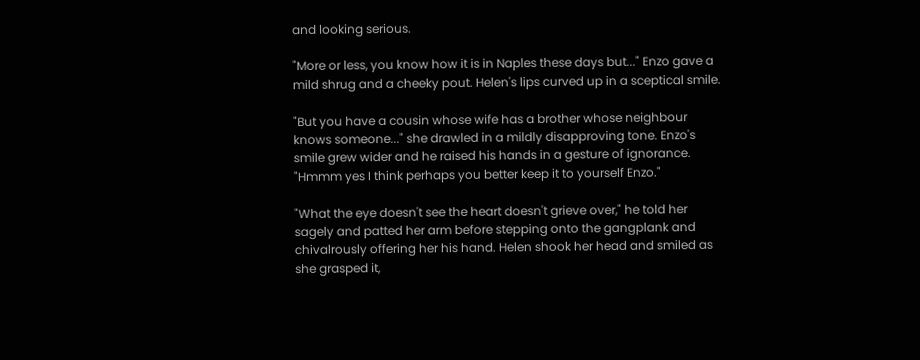and looking serious.

"More or less, you know how it is in Naples these days but..." Enzo gave a mild shrug and a cheeky pout. Helen's lips curved up in a sceptical smile.

"But you have a cousin whose wife has a brother whose neighbour knows someone..." she drawled in a mildly disapproving tone. Enzo's smile grew wider and he raised his hands in a gesture of ignorance. "Hmmm yes I think perhaps you better keep it to yourself Enzo."

"What the eye doesn't see the heart doesn't grieve over," he told her sagely and patted her arm before stepping onto the gangplank and chivalrously offering her his hand. Helen shook her head and smiled as she grasped it,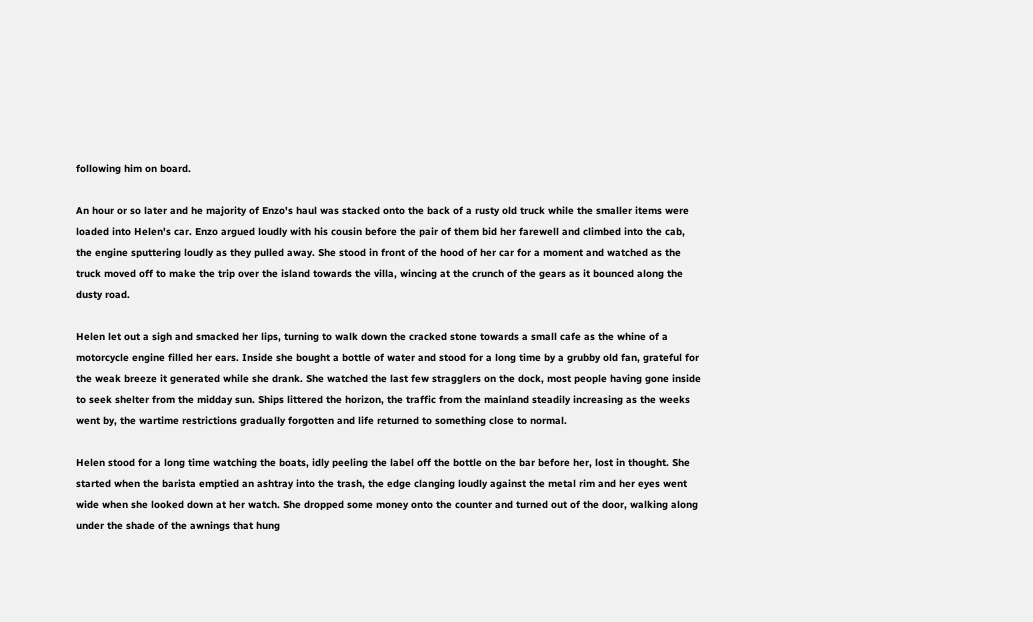following him on board.

An hour or so later and he majority of Enzo's haul was stacked onto the back of a rusty old truck while the smaller items were loaded into Helen's car. Enzo argued loudly with his cousin before the pair of them bid her farewell and climbed into the cab, the engine sputtering loudly as they pulled away. She stood in front of the hood of her car for a moment and watched as the truck moved off to make the trip over the island towards the villa, wincing at the crunch of the gears as it bounced along the dusty road.

Helen let out a sigh and smacked her lips, turning to walk down the cracked stone towards a small cafe as the whine of a motorcycle engine filled her ears. Inside she bought a bottle of water and stood for a long time by a grubby old fan, grateful for the weak breeze it generated while she drank. She watched the last few stragglers on the dock, most people having gone inside to seek shelter from the midday sun. Ships littered the horizon, the traffic from the mainland steadily increasing as the weeks went by, the wartime restrictions gradually forgotten and life returned to something close to normal.

Helen stood for a long time watching the boats, idly peeling the label off the bottle on the bar before her, lost in thought. She started when the barista emptied an ashtray into the trash, the edge clanging loudly against the metal rim and her eyes went wide when she looked down at her watch. She dropped some money onto the counter and turned out of the door, walking along under the shade of the awnings that hung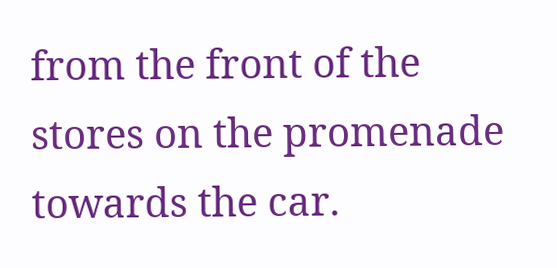from the front of the stores on the promenade towards the car.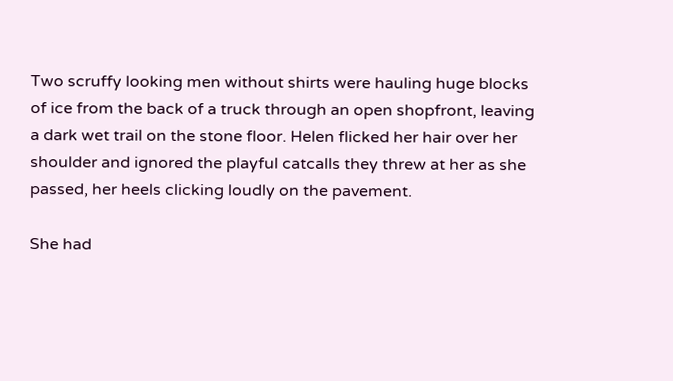Two scruffy looking men without shirts were hauling huge blocks of ice from the back of a truck through an open shopfront, leaving a dark wet trail on the stone floor. Helen flicked her hair over her shoulder and ignored the playful catcalls they threw at her as she passed, her heels clicking loudly on the pavement.

She had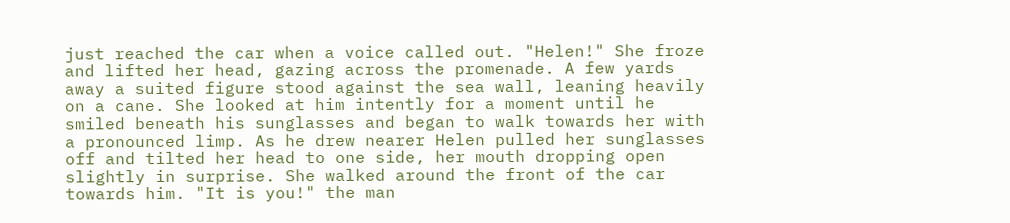just reached the car when a voice called out. "Helen!" She froze and lifted her head, gazing across the promenade. A few yards away a suited figure stood against the sea wall, leaning heavily on a cane. She looked at him intently for a moment until he smiled beneath his sunglasses and began to walk towards her with a pronounced limp. As he drew nearer Helen pulled her sunglasses off and tilted her head to one side, her mouth dropping open slightly in surprise. She walked around the front of the car towards him. "It is you!" the man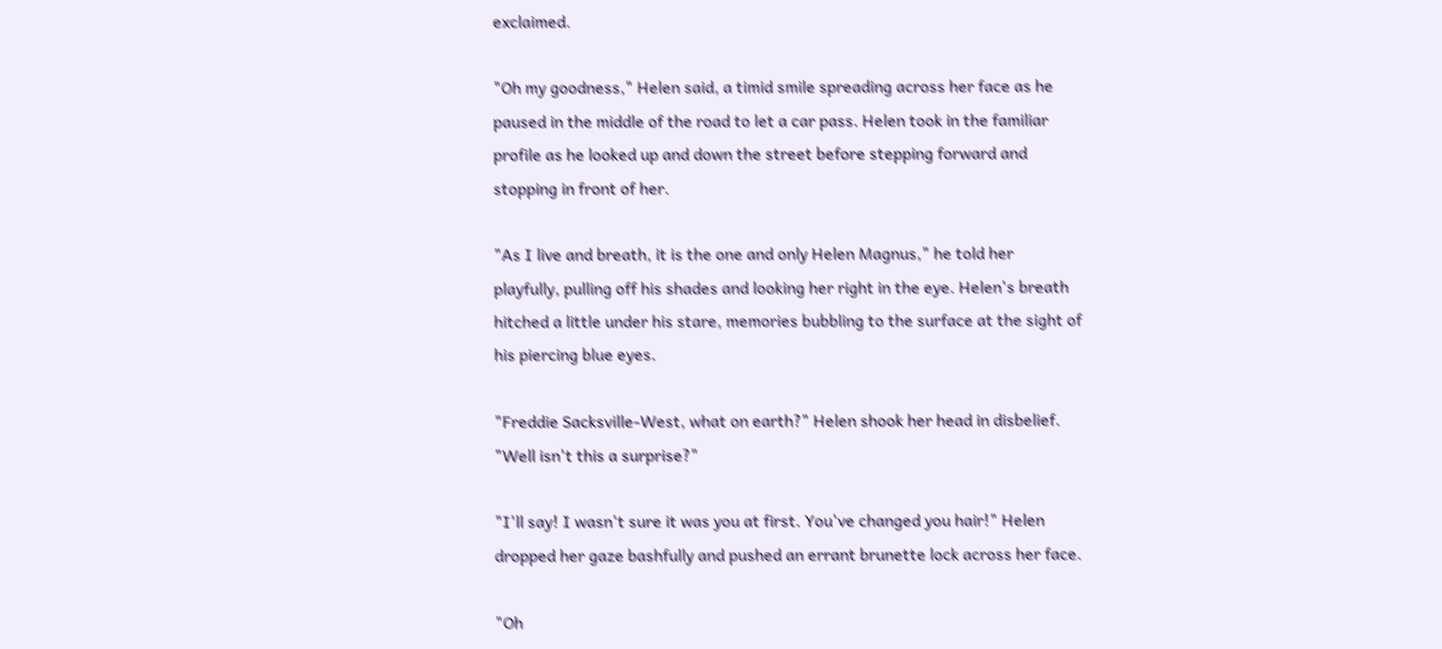exclaimed.

"Oh my goodness," Helen said, a timid smile spreading across her face as he paused in the middle of the road to let a car pass. Helen took in the familiar profile as he looked up and down the street before stepping forward and stopping in front of her.

"As I live and breath, it is the one and only Helen Magnus," he told her playfully, pulling off his shades and looking her right in the eye. Helen's breath hitched a little under his stare, memories bubbling to the surface at the sight of his piercing blue eyes.

"Freddie Sacksville-West, what on earth?" Helen shook her head in disbelief. "Well isn't this a surprise?"

"I'll say! I wasn't sure it was you at first. You've changed you hair!" Helen dropped her gaze bashfully and pushed an errant brunette lock across her face.

"Oh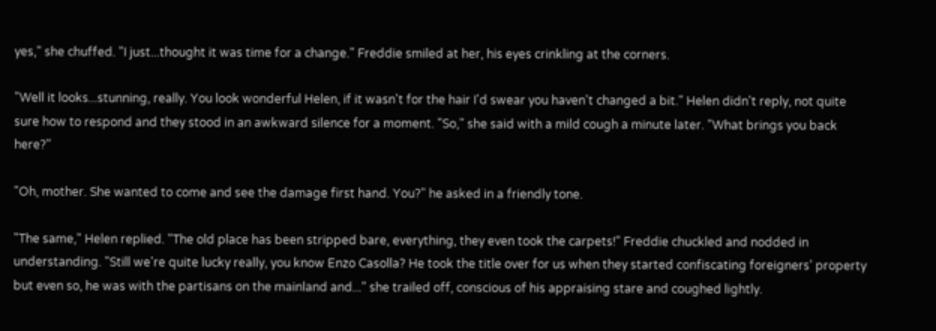yes," she chuffed. "I just...thought it was time for a change." Freddie smiled at her, his eyes crinkling at the corners.

"Well it looks...stunning, really. You look wonderful Helen, if it wasn't for the hair I'd swear you haven't changed a bit." Helen didn't reply, not quite sure how to respond and they stood in an awkward silence for a moment. "So," she said with a mild cough a minute later. "What brings you back here?"

"Oh, mother. She wanted to come and see the damage first hand. You?" he asked in a friendly tone.

"The same," Helen replied. "The old place has been stripped bare, everything, they even took the carpets!" Freddie chuckled and nodded in understanding. "Still we're quite lucky really, you know Enzo Casolla? He took the title over for us when they started confiscating foreigners' property but even so, he was with the partisans on the mainland and..." she trailed off, conscious of his appraising stare and coughed lightly.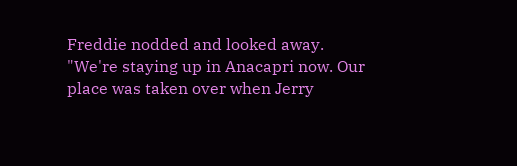Freddie nodded and looked away. "We're staying up in Anacapri now. Our place was taken over when Jerry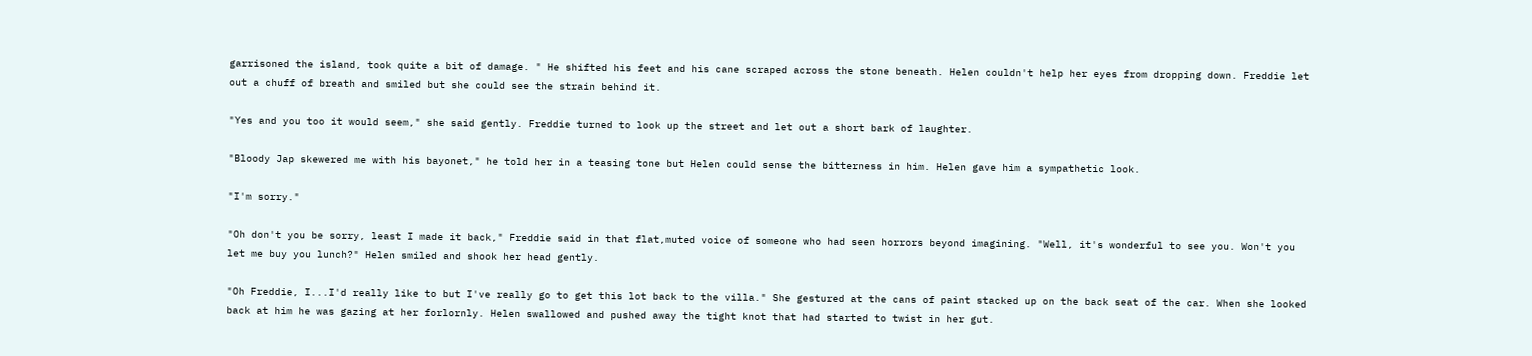garrisoned the island, took quite a bit of damage. " He shifted his feet and his cane scraped across the stone beneath. Helen couldn't help her eyes from dropping down. Freddie let out a chuff of breath and smiled but she could see the strain behind it.

"Yes and you too it would seem," she said gently. Freddie turned to look up the street and let out a short bark of laughter.

"Bloody Jap skewered me with his bayonet," he told her in a teasing tone but Helen could sense the bitterness in him. Helen gave him a sympathetic look.

"I'm sorry."

"Oh don't you be sorry, least I made it back," Freddie said in that flat,muted voice of someone who had seen horrors beyond imagining. "Well, it's wonderful to see you. Won't you let me buy you lunch?" Helen smiled and shook her head gently.

"Oh Freddie, I...I'd really like to but I've really go to get this lot back to the villa." She gestured at the cans of paint stacked up on the back seat of the car. When she looked back at him he was gazing at her forlornly. Helen swallowed and pushed away the tight knot that had started to twist in her gut.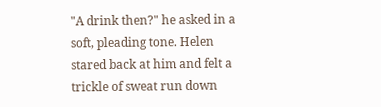"A drink then?" he asked in a soft, pleading tone. Helen stared back at him and felt a trickle of sweat run down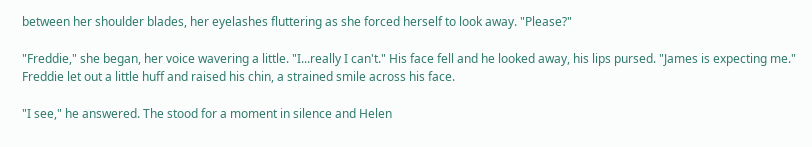between her shoulder blades, her eyelashes fluttering as she forced herself to look away. "Please?"

"Freddie," she began, her voice wavering a little. "I...really I can't." His face fell and he looked away, his lips pursed. "James is expecting me." Freddie let out a little huff and raised his chin, a strained smile across his face.

"I see," he answered. The stood for a moment in silence and Helen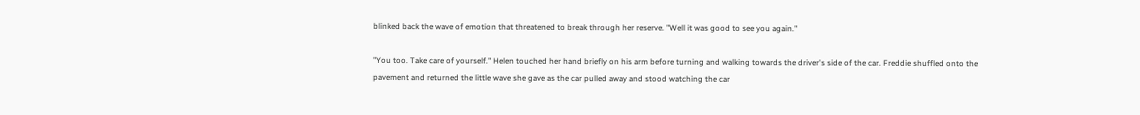blinked back the wave of emotion that threatened to break through her reserve. "Well it was good to see you again."

"You too. Take care of yourself." Helen touched her hand briefly on his arm before turning and walking towards the driver's side of the car. Freddie shuffled onto the pavement and returned the little wave she gave as the car pulled away and stood watching the car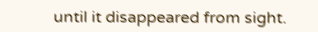until it disappeared from sight.